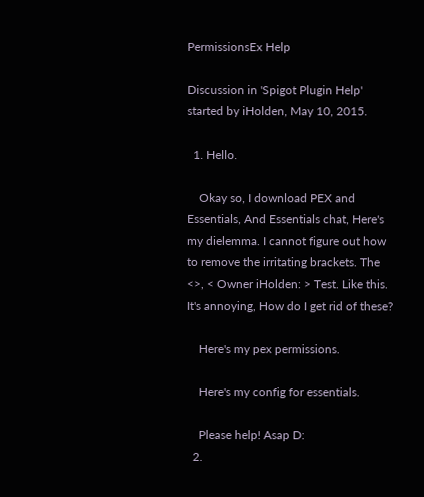PermissionsEx Help

Discussion in 'Spigot Plugin Help' started by iHolden, May 10, 2015.

  1. Hello.

    Okay so, I download PEX and Essentials, And Essentials chat, Here's my dielemma. I cannot figure out how to remove the irritating brackets. The <>, < Owner iHolden: > Test. Like this. It's annoying, How do I get rid of these?

    Here's my pex permissions.

    Here's my config for essentials.

    Please help! Asap D:
  2.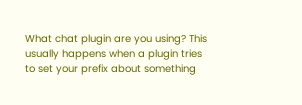What chat plugin are you using? This usually happens when a plugin tries to set your prefix about something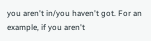you aren't in/you haven't got. For an example, if you aren't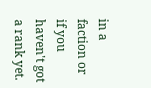in a faction or if you haven't got a rank yet.